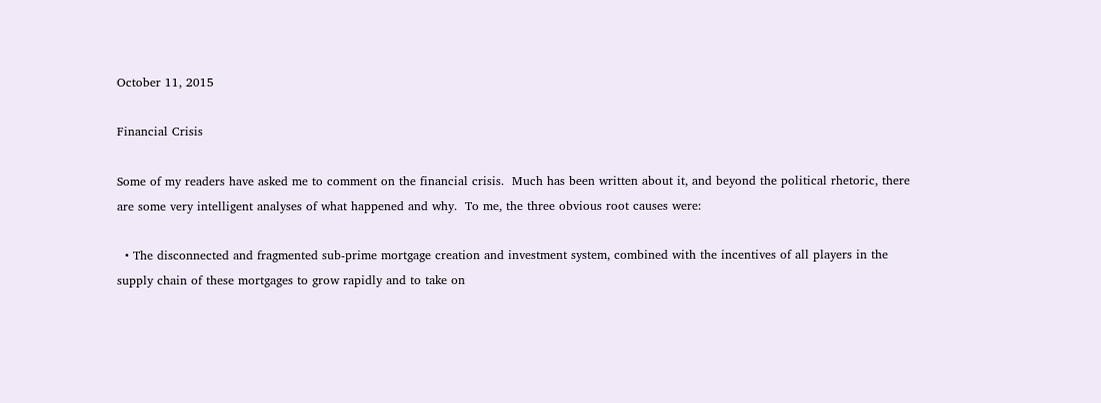October 11, 2015

Financial Crisis

Some of my readers have asked me to comment on the financial crisis.  Much has been written about it, and beyond the political rhetoric, there are some very intelligent analyses of what happened and why.  To me, the three obvious root causes were:

  • The disconnected and fragmented sub-prime mortgage creation and investment system, combined with the incentives of all players in the supply chain of these mortgages to grow rapidly and to take on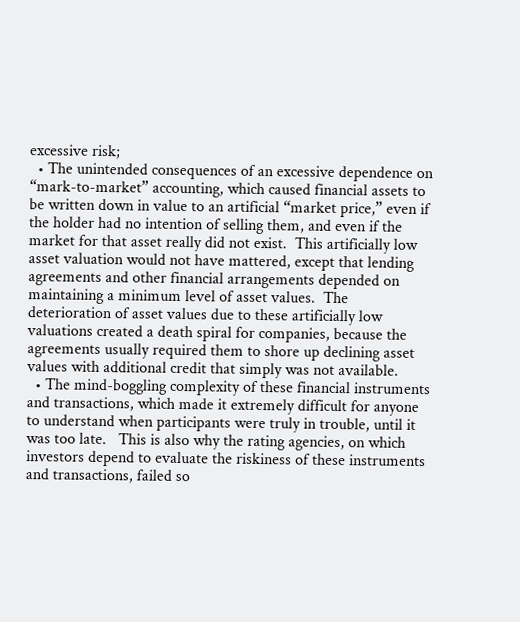excessive risk;
  • The unintended consequences of an excessive dependence on “mark-to-market” accounting, which caused financial assets to be written down in value to an artificial “market price,” even if the holder had no intention of selling them, and even if the market for that asset really did not exist.  This artificially low asset valuation would not have mattered, except that lending agreements and other financial arrangements depended on maintaining a minimum level of asset values.  The deterioration of asset values due to these artificially low valuations created a death spiral for companies, because the agreements usually required them to shore up declining asset values with additional credit that simply was not available.
  • The mind-boggling complexity of these financial instruments and transactions, which made it extremely difficult for anyone to understand when participants were truly in trouble, until it was too late.   This is also why the rating agencies, on which investors depend to evaluate the riskiness of these instruments and transactions, failed so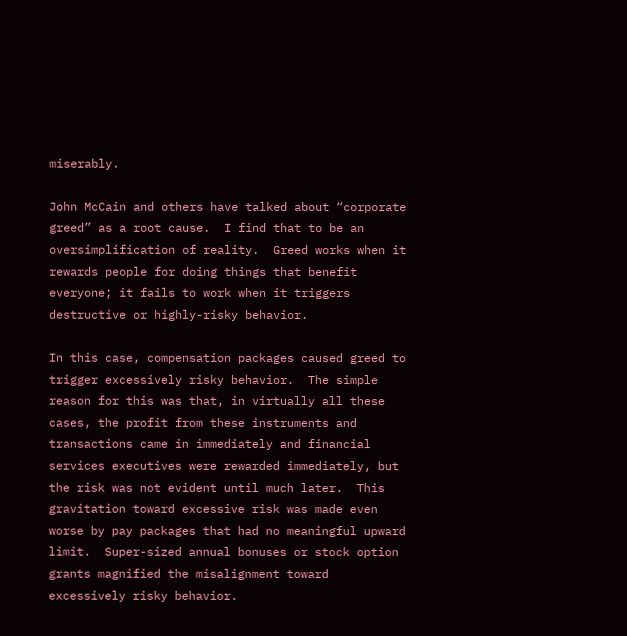miserably.

John McCain and others have talked about “corporate greed” as a root cause.  I find that to be an oversimplification of reality.  Greed works when it rewards people for doing things that benefit everyone; it fails to work when it triggers destructive or highly-risky behavior.

In this case, compensation packages caused greed to trigger excessively risky behavior.  The simple reason for this was that, in virtually all these cases, the profit from these instruments and transactions came in immediately and financial services executives were rewarded immediately, but the risk was not evident until much later.  This gravitation toward excessive risk was made even worse by pay packages that had no meaningful upward limit.  Super-sized annual bonuses or stock option grants magnified the misalignment toward excessively risky behavior.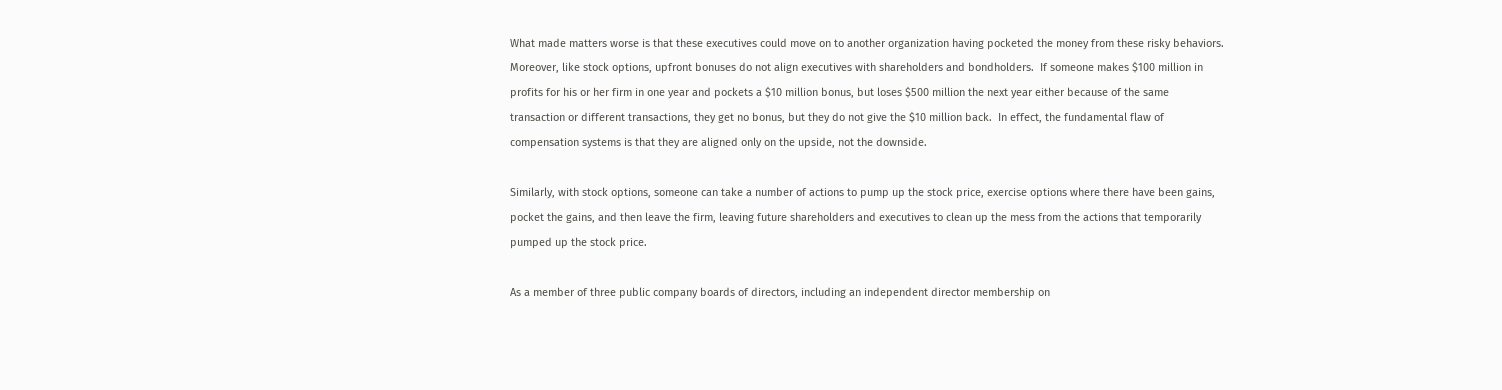What made matters worse is that these executives could move on to another organization having pocketed the money from these risky behaviors.  Moreover, like stock options, upfront bonuses do not align executives with shareholders and bondholders.  If someone makes $100 million in profits for his or her firm in one year and pockets a $10 million bonus, but loses $500 million the next year either because of the same transaction or different transactions, they get no bonus, but they do not give the $10 million back.  In effect, the fundamental flaw of compensation systems is that they are aligned only on the upside, not the downside.

Similarly, with stock options, someone can take a number of actions to pump up the stock price, exercise options where there have been gains, pocket the gains, and then leave the firm, leaving future shareholders and executives to clean up the mess from the actions that temporarily pumped up the stock price.

As a member of three public company boards of directors, including an independent director membership on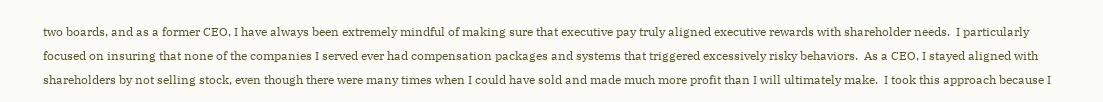two boards, and as a former CEO, I have always been extremely mindful of making sure that executive pay truly aligned executive rewards with shareholder needs.  I particularly focused on insuring that none of the companies I served ever had compensation packages and systems that triggered excessively risky behaviors.  As a CEO, I stayed aligned with shareholders by not selling stock, even though there were many times when I could have sold and made much more profit than I will ultimately make.  I took this approach because I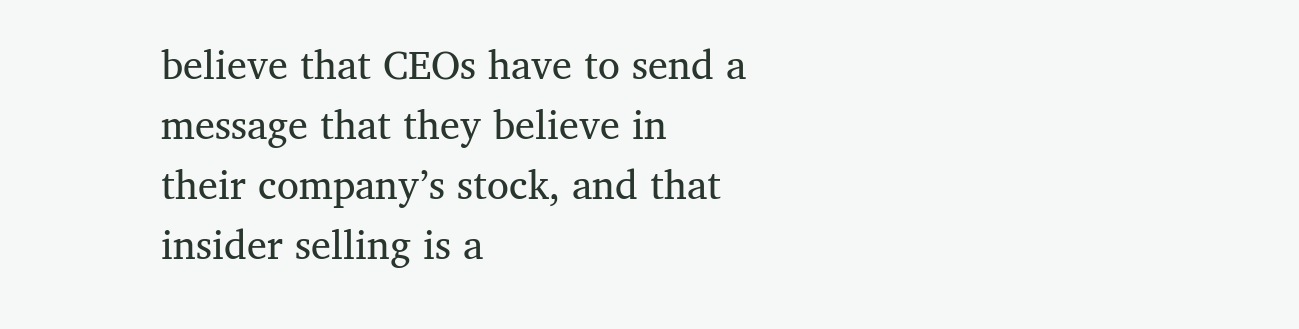believe that CEOs have to send a message that they believe in their company’s stock, and that insider selling is a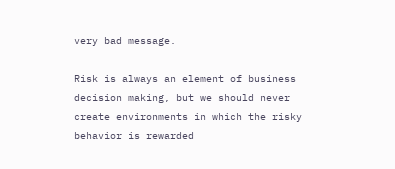very bad message.

Risk is always an element of business decision making, but we should never create environments in which the risky behavior is rewarded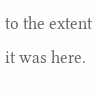to the extent it was here.